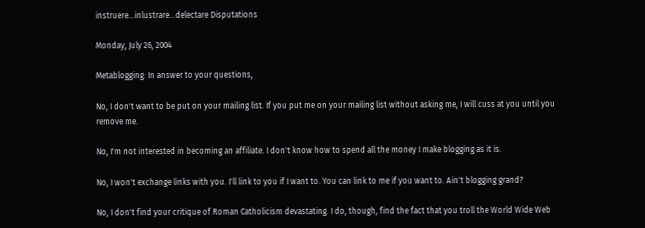instruere...inlustrare...delectare Disputations

Monday, July 26, 2004

Metablogging: In answer to your questions,

No, I don't want to be put on your mailing list. If you put me on your mailing list without asking me, I will cuss at you until you remove me.

No, I'm not interested in becoming an affiliate. I don't know how to spend all the money I make blogging as it is.

No, I won't exchange links with you. I'll link to you if I want to. You can link to me if you want to. Ain't blogging grand?

No, I don't find your critique of Roman Catholicism devastating. I do, though, find the fact that you troll the World Wide Web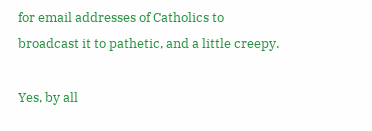for email addresses of Catholics to broadcast it to pathetic, and a little creepy.

Yes, by all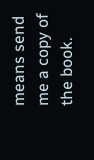means send me a copy of the book.